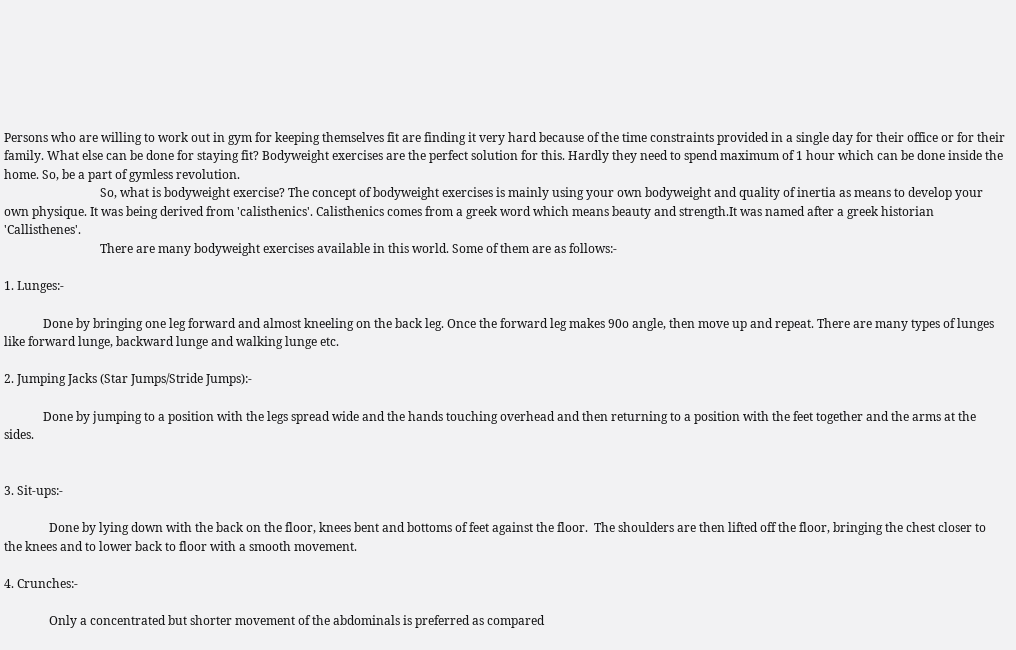Persons who are willing to work out in gym for keeping themselves fit are finding it very hard because of the time constraints provided in a single day for their office or for their family. What else can be done for staying fit? Bodyweight exercises are the perfect solution for this. Hardly they need to spend maximum of 1 hour which can be done inside the home. So, be a part of gymless revolution.
                                So, what is bodyweight exercise? The concept of bodyweight exercises is mainly using your own bodyweight and quality of inertia as means to develop your own physique. It was being derived from 'calisthenics'. Calisthenics comes from a greek word which means beauty and strength.It was named after a greek historian 'Callisthenes'.
                                There are many bodyweight exercises available in this world. Some of them are as follows:-

1. Lunges:-

             Done by bringing one leg forward and almost kneeling on the back leg. Once the forward leg makes 90o angle, then move up and repeat. There are many types of lunges like forward lunge, backward lunge and walking lunge etc.

2. Jumping Jacks (Star Jumps/Stride Jumps):-

             Done by jumping to a position with the legs spread wide and the hands touching overhead and then returning to a position with the feet together and the arms at the sides.


3. Sit-ups:-

               Done by lying down with the back on the floor, knees bent and bottoms of feet against the floor.  The shoulders are then lifted off the floor, bringing the chest closer to the knees and to lower back to floor with a smooth movement.

4. Crunches:-

               Only a concentrated but shorter movement of the abdominals is preferred as compared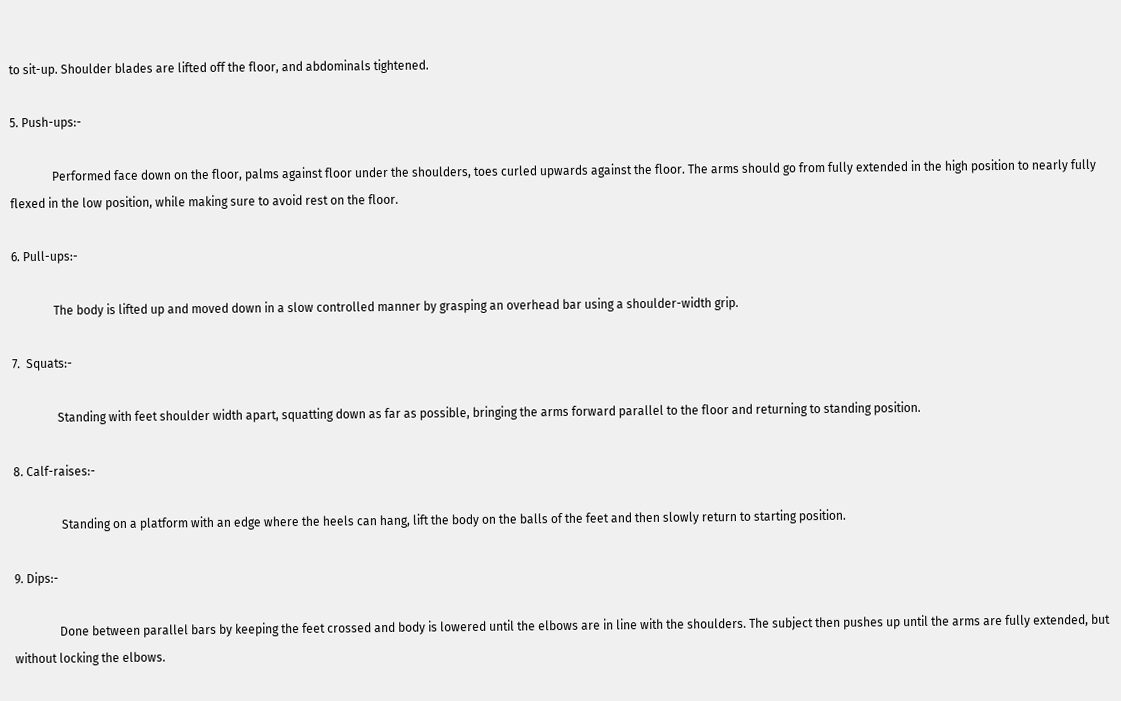to sit-up. Shoulder blades are lifted off the floor, and abdominals tightened.

5. Push-ups:-

              Performed face down on the floor, palms against floor under the shoulders, toes curled upwards against the floor. The arms should go from fully extended in the high position to nearly fully flexed in the low position, while making sure to avoid rest on the floor.

6. Pull-ups:-

              The body is lifted up and moved down in a slow controlled manner by grasping an overhead bar using a shoulder-width grip.

7.  Squats:-

               Standing with feet shoulder width apart, squatting down as far as possible, bringing the arms forward parallel to the floor and returning to standing position.

8. Calf-raises:-

                Standing on a platform with an edge where the heels can hang, lift the body on the balls of the feet and then slowly return to starting position.

9. Dips:-

               Done between parallel bars by keeping the feet crossed and body is lowered until the elbows are in line with the shoulders. The subject then pushes up until the arms are fully extended, but without locking the elbows.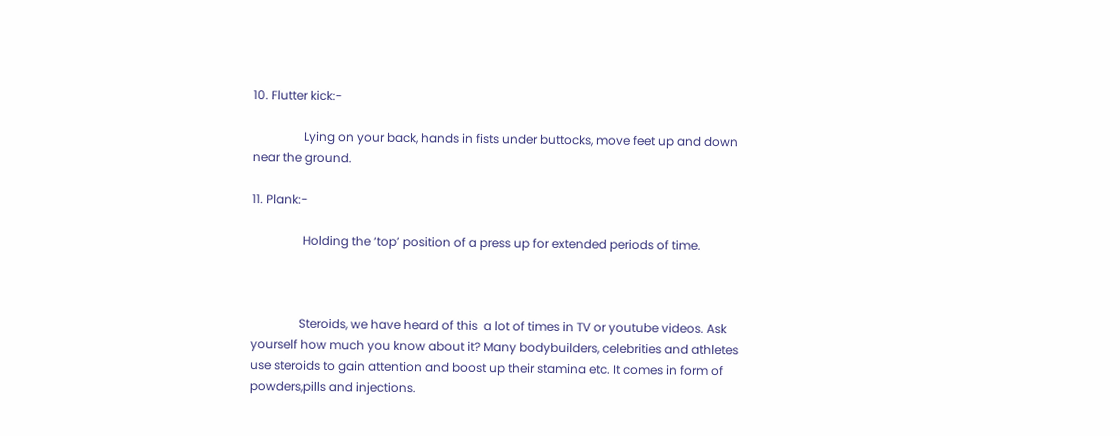10. Flutter kick:-

                 Lying on your back, hands in fists under buttocks, move feet up and down near the ground.

11. Plank:-

                 Holding the ‘top’ position of a press up for extended periods of time.



                Steroids, we have heard of this  a lot of times in TV or youtube videos. Ask yourself how much you know about it? Many bodybuilders, celebrities and athletes use steroids to gain attention and boost up their stamina etc. It comes in form of powders,pills and injections.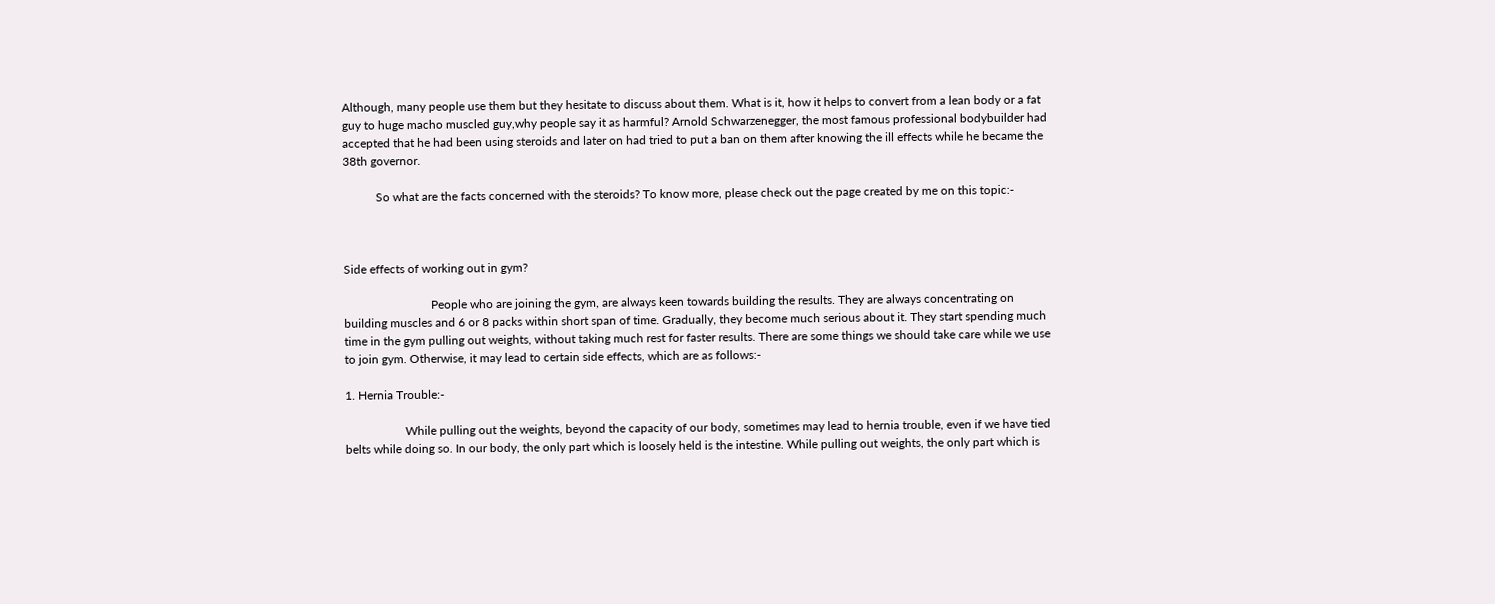Although, many people use them but they hesitate to discuss about them. What is it, how it helps to convert from a lean body or a fat guy to huge macho muscled guy,why people say it as harmful? Arnold Schwarzenegger, the most famous professional bodybuilder had accepted that he had been using steroids and later on had tried to put a ban on them after knowing the ill effects while he became the 38th governor.

           So what are the facts concerned with the steroids? To know more, please check out the page created by me on this topic:-



Side effects of working out in gym?

                             People who are joining the gym, are always keen towards building the results. They are always concentrating on building muscles and 6 or 8 packs within short span of time. Gradually, they become much serious about it. They start spending much time in the gym pulling out weights, without taking much rest for faster results. There are some things we should take care while we use to join gym. Otherwise, it may lead to certain side effects, which are as follows:-

1. Hernia Trouble:-

                    While pulling out the weights, beyond the capacity of our body, sometimes may lead to hernia trouble, even if we have tied belts while doing so. In our body, the only part which is loosely held is the intestine. While pulling out weights, the only part which is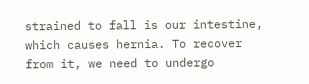strained to fall is our intestine, which causes hernia. To recover from it, we need to undergo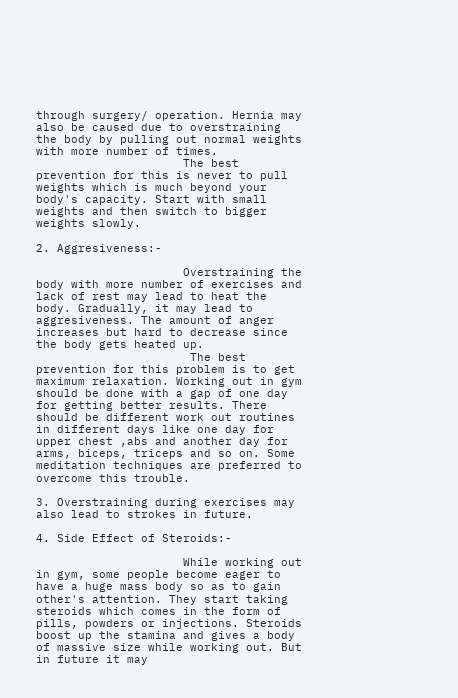through surgery/ operation. Hernia may also be caused due to overstraining the body by pulling out normal weights with more number of times.
                     The best prevention for this is never to pull weights which is much beyond your body's capacity. Start with small weights and then switch to bigger weights slowly.

2. Aggresiveness:-

                     Overstraining the body with more number of exercises and lack of rest may lead to heat the body. Gradually, it may lead to aggresiveness. The amount of anger increases but hard to decrease since the body gets heated up.
                      The best prevention for this problem is to get maximum relaxation. Working out in gym should be done with a gap of one day for getting better results. There should be different work out routines in different days like one day for upper chest ,abs and another day for arms, biceps, triceps and so on. Some meditation techniques are preferred to overcome this trouble.

3. Overstraining during exercises may also lead to strokes in future.

4. Side Effect of Steroids:-

                     While working out in gym, some people become eager to have a huge mass body so as to gain other's attention. They start taking steroids which comes in the form of pills, powders or injections. Steroids boost up the stamina and gives a body of massive size while working out. But in future it may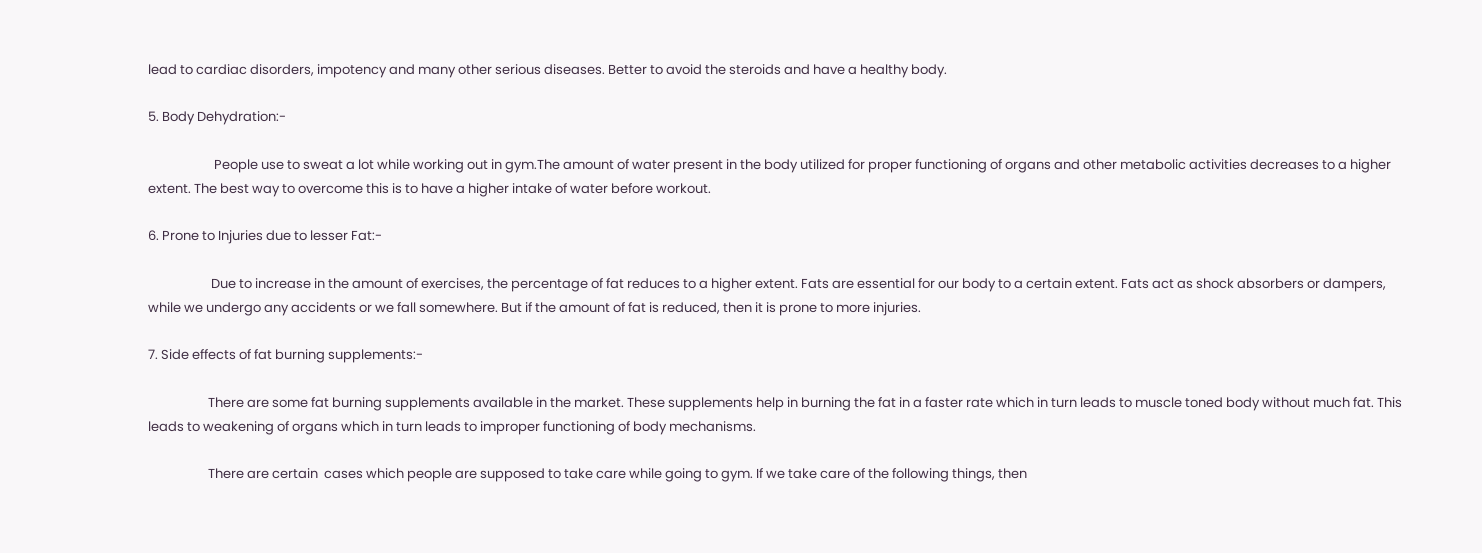lead to cardiac disorders, impotency and many other serious diseases. Better to avoid the steroids and have a healthy body.

5. Body Dehydration:-

                      People use to sweat a lot while working out in gym.The amount of water present in the body utilized for proper functioning of organs and other metabolic activities decreases to a higher extent. The best way to overcome this is to have a higher intake of water before workout.

6. Prone to Injuries due to lesser Fat:-

                     Due to increase in the amount of exercises, the percentage of fat reduces to a higher extent. Fats are essential for our body to a certain extent. Fats act as shock absorbers or dampers, while we undergo any accidents or we fall somewhere. But if the amount of fat is reduced, then it is prone to more injuries.

7. Side effects of fat burning supplements:-

                    There are some fat burning supplements available in the market. These supplements help in burning the fat in a faster rate which in turn leads to muscle toned body without much fat. This leads to weakening of organs which in turn leads to improper functioning of body mechanisms.

                    There are certain  cases which people are supposed to take care while going to gym. If we take care of the following things, then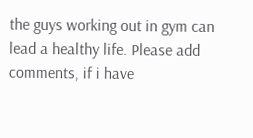the guys working out in gym can lead a healthy life. Please add comments, if i have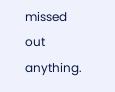missed out anything.